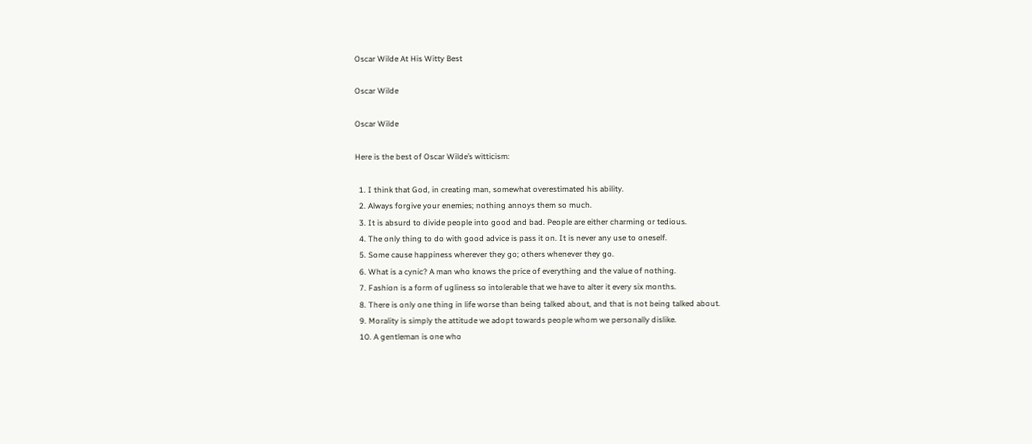Oscar Wilde At His Witty Best

Oscar Wilde

Oscar Wilde

Here is the best of Oscar Wilde’s witticism:

  1. I think that God, in creating man, somewhat overestimated his ability.
  2. Always forgive your enemies; nothing annoys them so much.
  3. It is absurd to divide people into good and bad. People are either charming or tedious.
  4. The only thing to do with good advice is pass it on. It is never any use to oneself.
  5. Some cause happiness wherever they go; others whenever they go.
  6. What is a cynic? A man who knows the price of everything and the value of nothing.
  7. Fashion is a form of ugliness so intolerable that we have to alter it every six months.
  8. There is only one thing in life worse than being talked about, and that is not being talked about.
  9. Morality is simply the attitude we adopt towards people whom we personally dislike.
  10. A gentleman is one who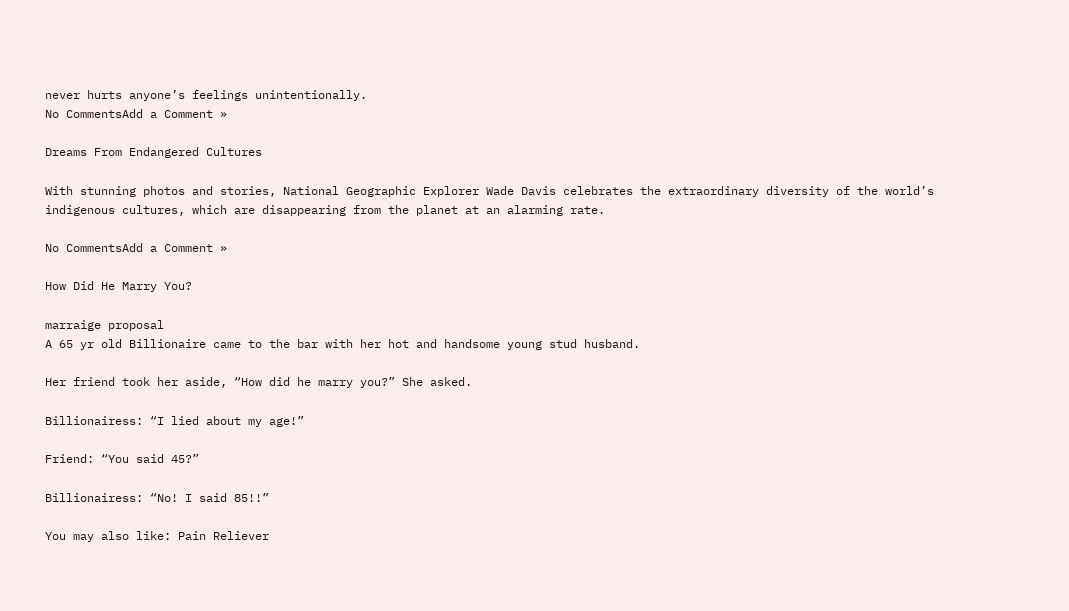never hurts anyone’s feelings unintentionally.
No CommentsAdd a Comment »

Dreams From Endangered Cultures

With stunning photos and stories, National Geographic Explorer Wade Davis celebrates the extraordinary diversity of the world’s indigenous cultures, which are disappearing from the planet at an alarming rate.

No CommentsAdd a Comment »

How Did He Marry You?

marraige proposal
A 65 yr old Billionaire came to the bar with her hot and handsome young stud husband.

Her friend took her aside, “How did he marry you?” She asked.

Billionairess: “I lied about my age!”

Friend: “You said 45?”

Billionairess: “No! I said 85!!”

You may also like: Pain Reliever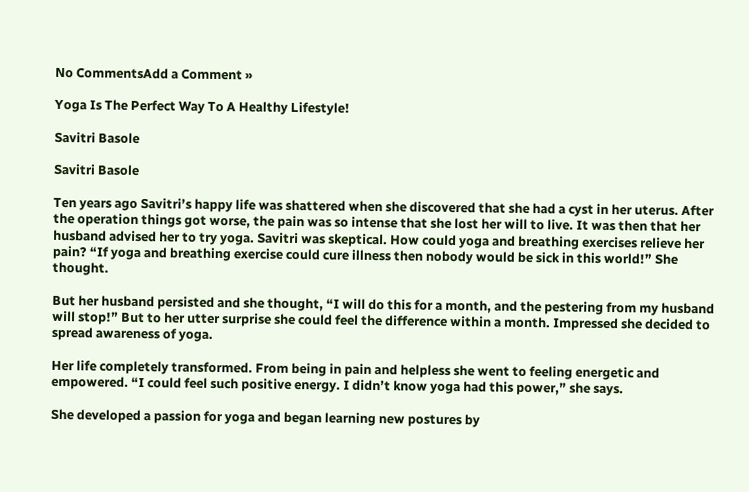No CommentsAdd a Comment »

Yoga Is The Perfect Way To A Healthy Lifestyle!

Savitri Basole

Savitri Basole

Ten years ago Savitri’s happy life was shattered when she discovered that she had a cyst in her uterus. After the operation things got worse, the pain was so intense that she lost her will to live. It was then that her husband advised her to try yoga. Savitri was skeptical. How could yoga and breathing exercises relieve her pain? “If yoga and breathing exercise could cure illness then nobody would be sick in this world!” She thought.

But her husband persisted and she thought, “I will do this for a month, and the pestering from my husband will stop!” But to her utter surprise she could feel the difference within a month. Impressed she decided to spread awareness of yoga.

Her life completely transformed. From being in pain and helpless she went to feeling energetic and empowered. “I could feel such positive energy. I didn’t know yoga had this power,” she says.

She developed a passion for yoga and began learning new postures by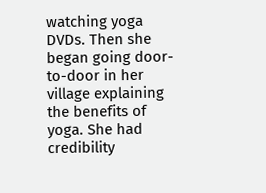watching yoga DVDs. Then she began going door-to-door in her village explaining the benefits of yoga. She had credibility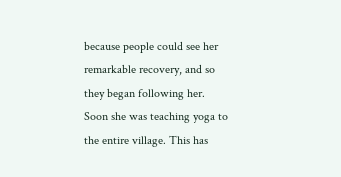because people could see her remarkable recovery, and so they began following her. Soon she was teaching yoga to the entire village. This has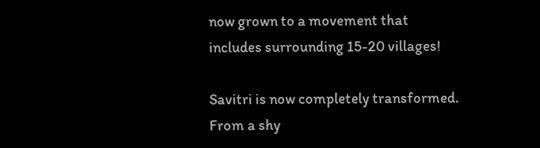now grown to a movement that includes surrounding 15-20 villages!

Savitri is now completely transformed. From a shy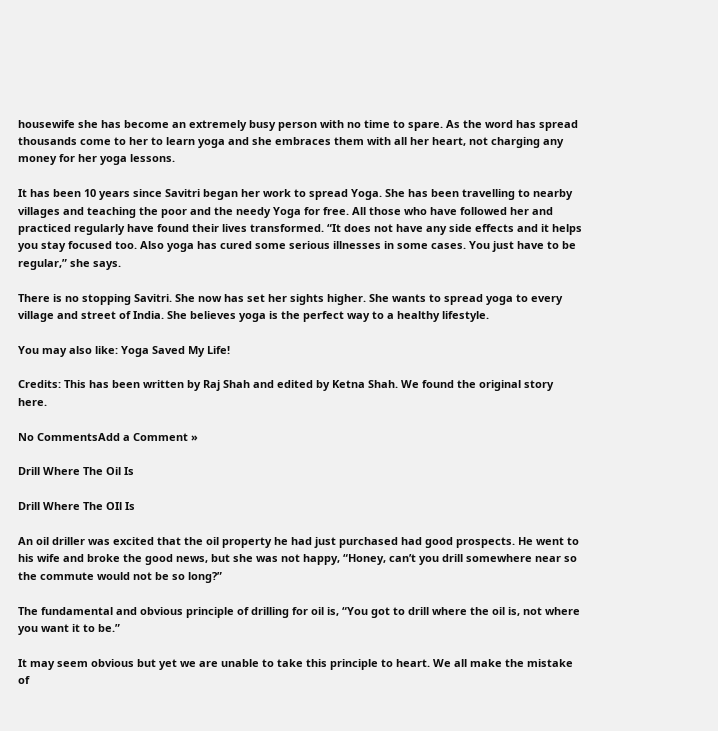housewife she has become an extremely busy person with no time to spare. As the word has spread thousands come to her to learn yoga and she embraces them with all her heart, not charging any money for her yoga lessons.

It has been 10 years since Savitri began her work to spread Yoga. She has been travelling to nearby villages and teaching the poor and the needy Yoga for free. All those who have followed her and practiced regularly have found their lives transformed. “It does not have any side effects and it helps you stay focused too. Also yoga has cured some serious illnesses in some cases. You just have to be regular,” she says.

There is no stopping Savitri. She now has set her sights higher. She wants to spread yoga to every village and street of India. She believes yoga is the perfect way to a healthy lifestyle.

You may also like: Yoga Saved My Life!

Credits: This has been written by Raj Shah and edited by Ketna Shah. We found the original story here.

No CommentsAdd a Comment »

Drill Where The Oil Is

Drill Where The OIl Is

An oil driller was excited that the oil property he had just purchased had good prospects. He went to his wife and broke the good news, but she was not happy, “Honey, can’t you drill somewhere near so the commute would not be so long?”

The fundamental and obvious principle of drilling for oil is, “You got to drill where the oil is, not where you want it to be.”

It may seem obvious but yet we are unable to take this principle to heart. We all make the mistake of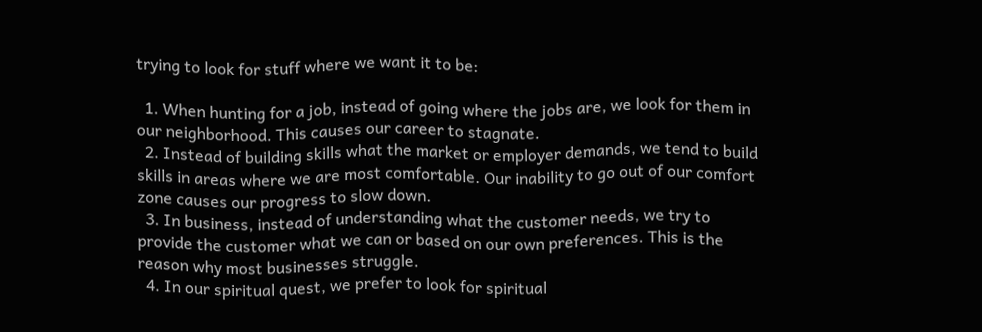trying to look for stuff where we want it to be:

  1. When hunting for a job, instead of going where the jobs are, we look for them in our neighborhood. This causes our career to stagnate.
  2. Instead of building skills what the market or employer demands, we tend to build skills in areas where we are most comfortable. Our inability to go out of our comfort zone causes our progress to slow down.
  3. In business, instead of understanding what the customer needs, we try to provide the customer what we can or based on our own preferences. This is the reason why most businesses struggle.
  4. In our spiritual quest, we prefer to look for spiritual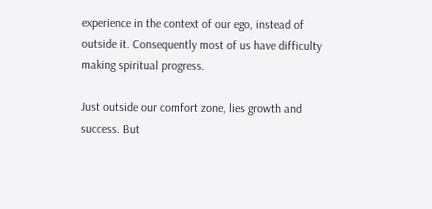experience in the context of our ego, instead of outside it. Consequently most of us have difficulty making spiritual progress.

Just outside our comfort zone, lies growth and success. But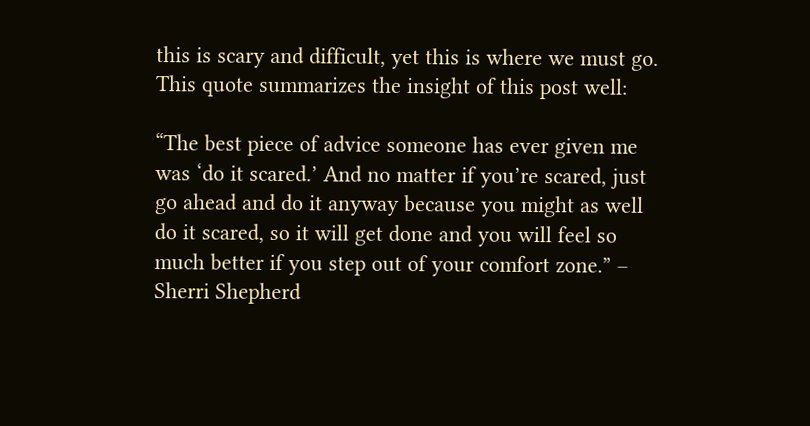this is scary and difficult, yet this is where we must go. This quote summarizes the insight of this post well:

“The best piece of advice someone has ever given me was ‘do it scared.’ And no matter if you’re scared, just go ahead and do it anyway because you might as well do it scared, so it will get done and you will feel so much better if you step out of your comfort zone.” – Sherri Shepherd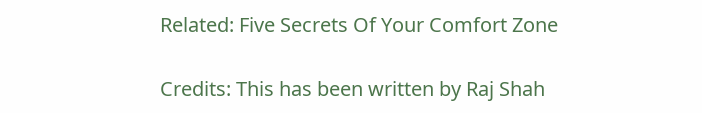Related: Five Secrets Of Your Comfort Zone

Credits: This has been written by Raj Shah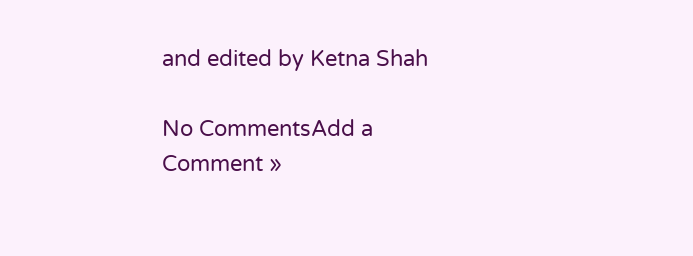and edited by Ketna Shah

No CommentsAdd a Comment »